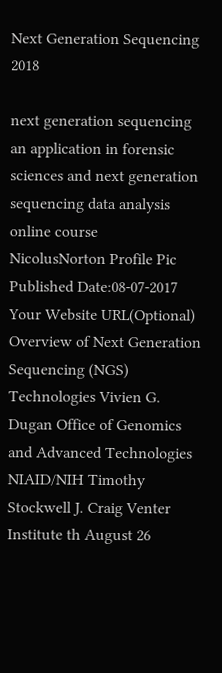Next Generation Sequencing 2018

next generation sequencing an application in forensic sciences and next generation sequencing data analysis online course
NicolusNorton Profile Pic
Published Date:08-07-2017
Your Website URL(Optional)
Overview of Next Generation Sequencing (NGS) Technologies Vivien G. Dugan Office of Genomics and Advanced Technologies NIAID/NIH Timothy Stockwell J. Craig Venter Institute th August 26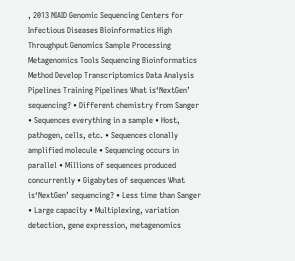, 2013 NIAID Genomic Sequencing Centers for Infectious Diseases Bioinformatics High Throughput Genomics Sample Processing Metagenomics Tools Sequencing Bioinformatics Method Develop Transcriptomics Data Analysis Pipelines Training Pipelines What is‘NextGen’ sequencing? • Different chemistry from Sanger • Sequences everything in a sample • Host, pathogen, cells, etc. • Sequences clonally amplified molecule • Sequencing occurs in parallel • Millions of sequences produced concurrently • Gigabytes of sequences What is‘NextGen’ sequencing? • Less time than Sanger • Large capacity • Multiplexing, variation detection, gene expression, metagenomics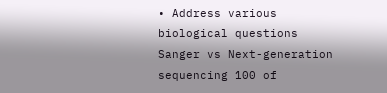• Address various biological questions Sanger vs Next-generation sequencing 100 of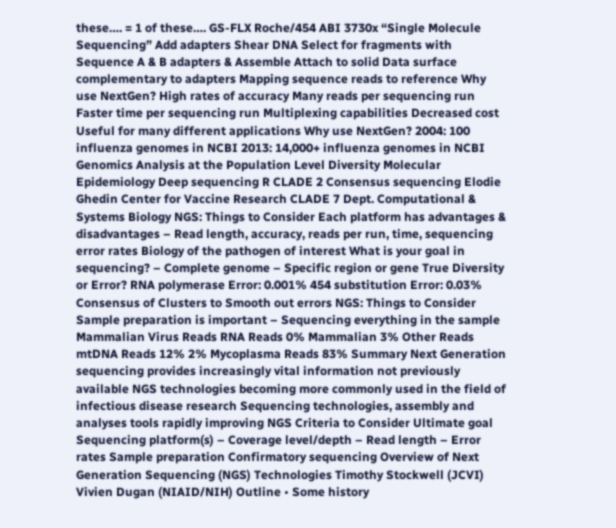these…. = 1 of these…. GS-FLX Roche/454 ABI 3730x “Single Molecule Sequencing” Add adapters Shear DNA Select for fragments with Sequence A & B adapters & Assemble Attach to solid Data surface complementary to adapters Mapping sequence reads to reference Why use NextGen? High rates of accuracy Many reads per sequencing run Faster time per sequencing run Multiplexing capabilities Decreased cost Useful for many different applications Why use NextGen? 2004: 100 influenza genomes in NCBI 2013: 14,000+ influenza genomes in NCBI Genomics Analysis at the Population Level Diversity Molecular Epidemiology Deep sequencing R CLADE 2 Consensus sequencing Elodie Ghedin Center for Vaccine Research CLADE 7 Dept. Computational & Systems Biology NGS: Things to Consider Each platform has advantages & disadvantages – Read length, accuracy, reads per run, time, sequencing error rates Biology of the pathogen of interest What is your goal in sequencing? – Complete genome – Specific region or gene True Diversity or Error? RNA polymerase Error: 0.001% 454 substitution Error: 0.03% Consensus of Clusters to Smooth out errors NGS: Things to Consider Sample preparation is important – Sequencing everything in the sample Mammalian Virus Reads RNA Reads 0% Mammalian 3% Other Reads mtDNA Reads 12% 2% Mycoplasma Reads 83% Summary Next Generation sequencing provides increasingly vital information not previously available NGS technologies becoming more commonly used in the field of infectious disease research Sequencing technologies, assembly and analyses tools rapidly improving NGS Criteria to Consider Ultimate goal Sequencing platform(s) – Coverage level/depth – Read length – Error rates Sample preparation Confirmatory sequencing Overview of Next Generation Sequencing (NGS) Technologies Timothy Stockwell (JCVI) Vivien Dugan (NIAID/NIH) Outline • Some history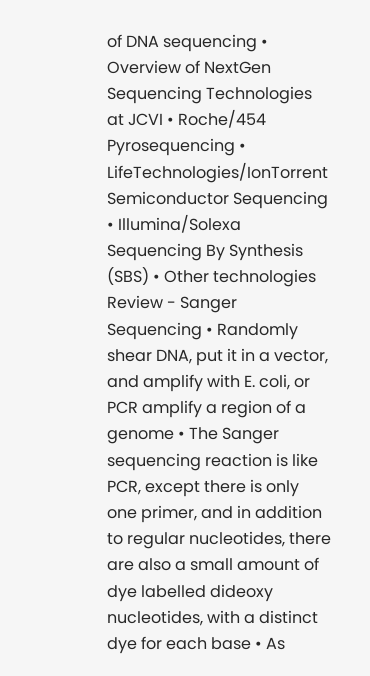of DNA sequencing • Overview of NextGen Sequencing Technologies at JCVI • Roche/454 Pyrosequencing • LifeTechnologies/IonTorrent Semiconductor Sequencing • Illumina/Solexa Sequencing By Synthesis (SBS) • Other technologies Review - Sanger Sequencing • Randomly shear DNA, put it in a vector, and amplify with E. coli, or PCR amplify a region of a genome • The Sanger sequencing reaction is like PCR, except there is only one primer, and in addition to regular nucleotides, there are also a small amount of dye labelled dideoxy nucleotides, with a distinct dye for each base • As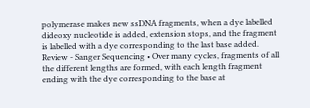polymerase makes new ssDNA fragments, when a dye labelled dideoxy nucleotide is added, extension stops, and the fragment is labelled with a dye corresponding to the last base added. Review - Sanger Sequencing • Over many cycles, fragments of all the different lengths are formed, with each length fragment ending with the dye corresponding to the base at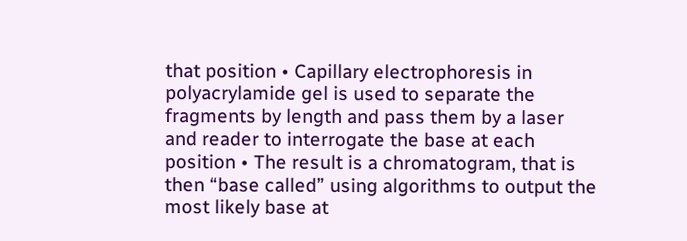that position • Capillary electrophoresis in polyacrylamide gel is used to separate the fragments by length and pass them by a laser and reader to interrogate the base at each position • The result is a chromatogram, that is then “base called” using algorithms to output the most likely base at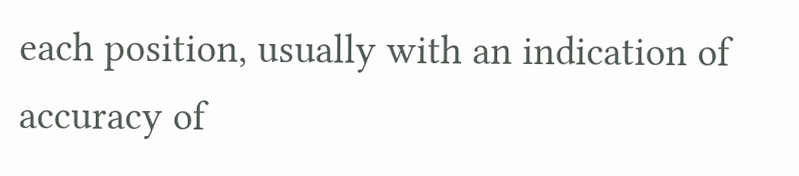each position, usually with an indication of accuracy of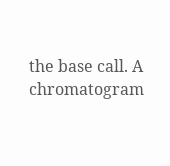the base call. A chromatogram